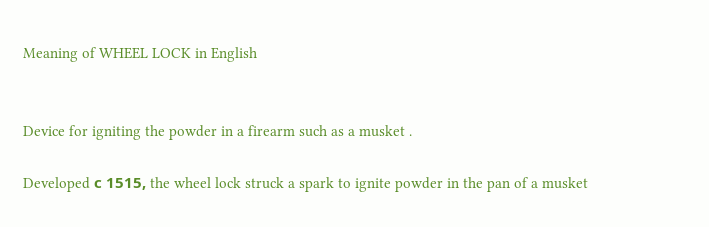Meaning of WHEEL LOCK in English


Device for igniting the powder in a firearm such as a musket .

Developed с 1515, the wheel lock struck a spark to ignite powder in the pan of a musket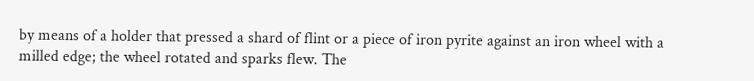by means of a holder that pressed a shard of flint or a piece of iron pyrite against an iron wheel with a milled edge; the wheel rotated and sparks flew. The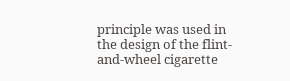principle was used in the design of the flint-and-wheel cigarette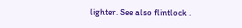lighter. See also flintlock .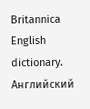Britannica English dictionary.      Английский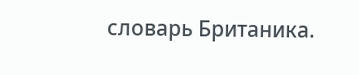словарь Британика.